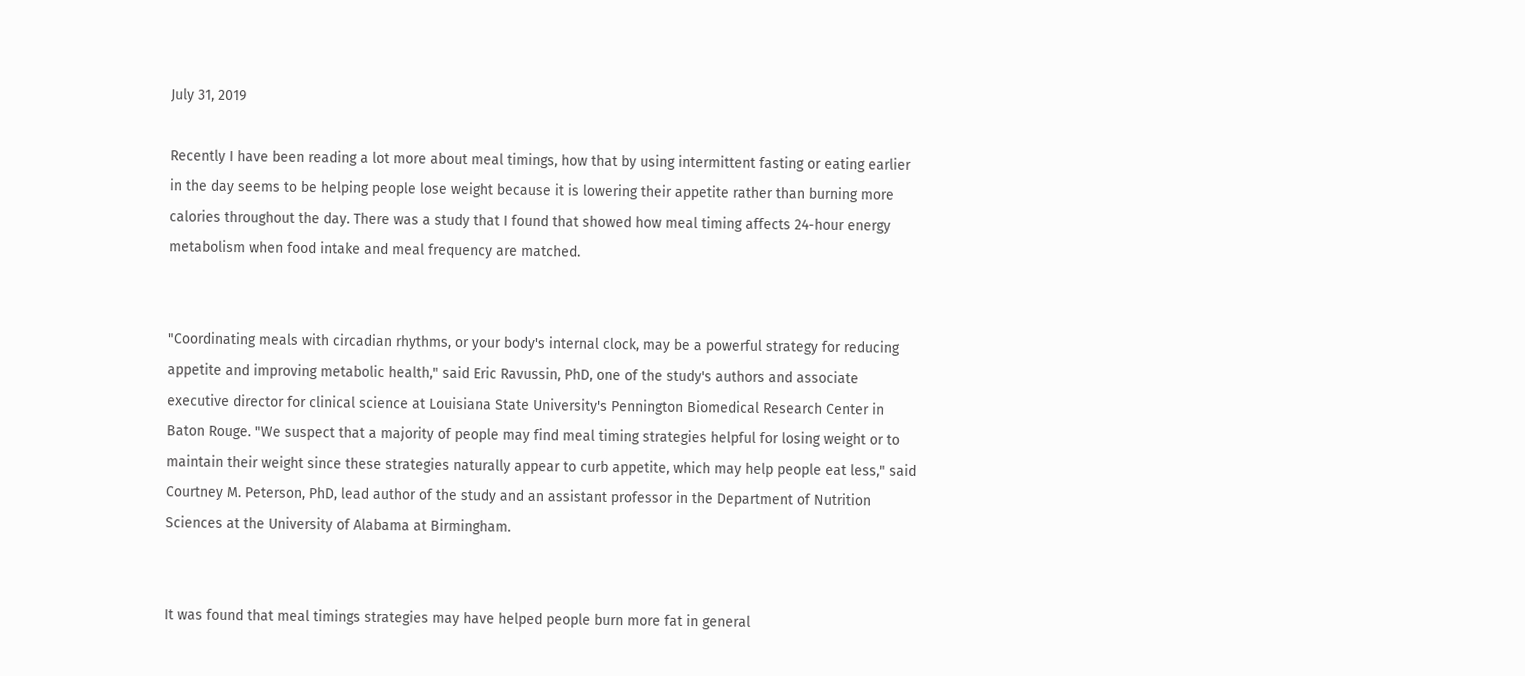July 31, 2019

Recently I have been reading a lot more about meal timings, how that by using intermittent fasting or eating earlier in the day seems to be helping people lose weight because it is lowering their appetite rather than burning more calories throughout the day. There was a study that I found that showed how meal timing affects 24-hour energy metabolism when food intake and meal frequency are matched.


"Coordinating meals with circadian rhythms, or your body's internal clock, may be a powerful strategy for reducing appetite and improving metabolic health," said Eric Ravussin, PhD, one of the study's authors and associate executive director for clinical science at Louisiana State University's Pennington Biomedical Research Center in Baton Rouge. "We suspect that a majority of people may find meal timing strategies helpful for losing weight or to maintain their weight since these strategies naturally appear to curb appetite, which may help people eat less," said Courtney M. Peterson, PhD, lead author of the study and an assistant professor in the Department of Nutrition Sciences at the University of Alabama at Birmingham.


It was found that meal timings strategies may have helped people burn more fat in general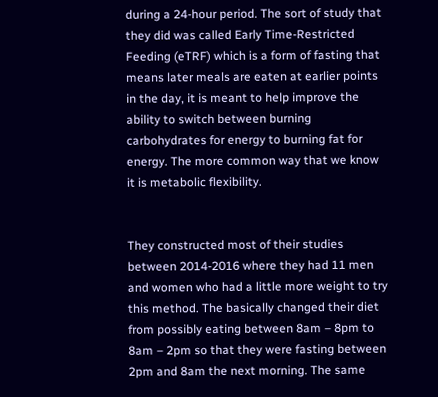during a 24-hour period. The sort of study that they did was called Early Time-Restricted Feeding (eTRF) which is a form of fasting that means later meals are eaten at earlier points in the day, it is meant to help improve the ability to switch between burning carbohydrates for energy to burning fat for energy. The more common way that we know it is metabolic flexibility.


They constructed most of their studies between 2014-2016 where they had 11 men and women who had a little more weight to try this method. The basically changed their diet from possibly eating between 8am – 8pm to 8am – 2pm so that they were fasting between 2pm and 8am the next morning. The same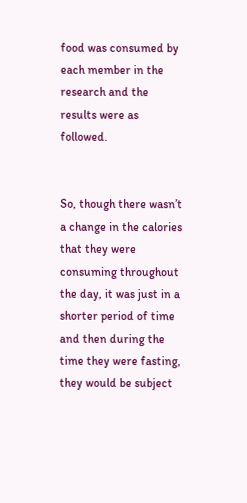food was consumed by each member in the research and the results were as followed.


So, though there wasn’t a change in the calories that they were consuming throughout the day, it was just in a shorter period of time and then during the time they were fasting, they would be subject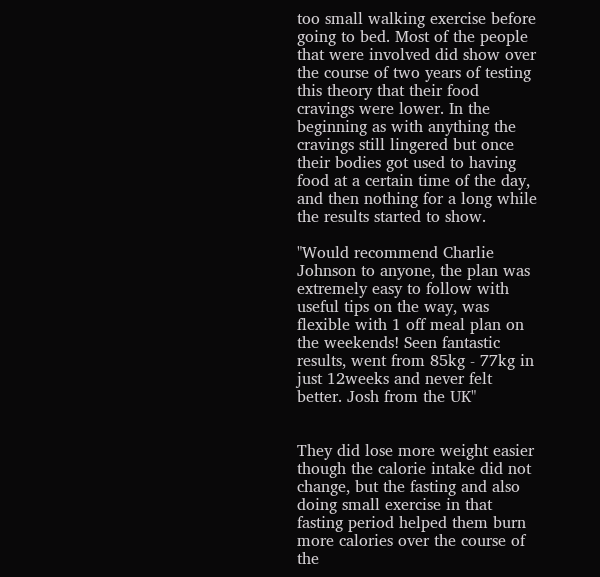too small walking exercise before going to bed. Most of the people that were involved did show over the course of two years of testing this theory that their food cravings were lower. In the beginning as with anything the cravings still lingered but once their bodies got used to having food at a certain time of the day, and then nothing for a long while the results started to show.

"Would recommend Charlie Johnson to anyone, the plan was extremely easy to follow with useful tips on the way, was flexible with 1 off meal plan on the weekends! Seen fantastic results, went from 85kg - 77kg in just 12weeks and never felt better. Josh from the UK"


They did lose more weight easier though the calorie intake did not change, but the fasting and also doing small exercise in that fasting period helped them burn more calories over the course of the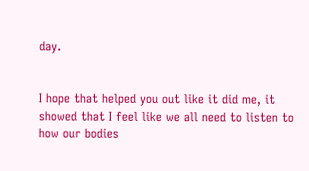day.


I hope that helped you out like it did me, it showed that I feel like we all need to listen to how our bodies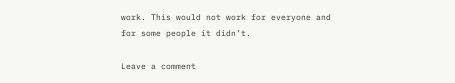work. This would not work for everyone and for some people it didn’t.

Leave a comment